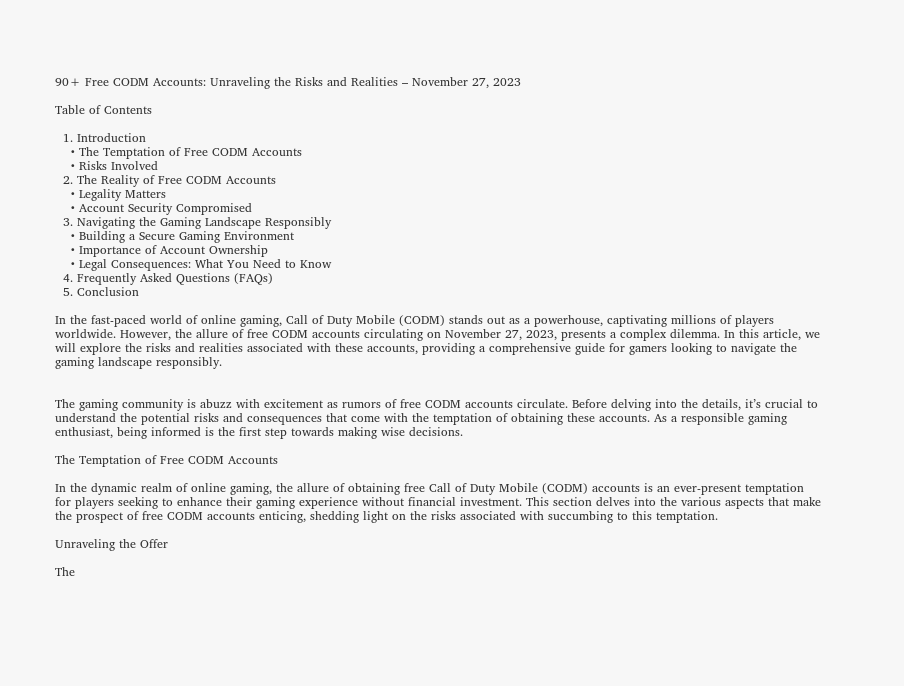90+ Free CODM Accounts: Unraveling the Risks and Realities – November 27, 2023

Table of Contents

  1. Introduction
    • The Temptation of Free CODM Accounts
    • Risks Involved
  2. The Reality of Free CODM Accounts
    • Legality Matters
    • Account Security Compromised
  3. Navigating the Gaming Landscape Responsibly
    • Building a Secure Gaming Environment
    • Importance of Account Ownership
    • Legal Consequences: What You Need to Know
  4. Frequently Asked Questions (FAQs)
  5. Conclusion

In the fast-paced world of online gaming, Call of Duty Mobile (CODM) stands out as a powerhouse, captivating millions of players worldwide. However, the allure of free CODM accounts circulating on November 27, 2023, presents a complex dilemma. In this article, we will explore the risks and realities associated with these accounts, providing a comprehensive guide for gamers looking to navigate the gaming landscape responsibly.


The gaming community is abuzz with excitement as rumors of free CODM accounts circulate. Before delving into the details, it’s crucial to understand the potential risks and consequences that come with the temptation of obtaining these accounts. As a responsible gaming enthusiast, being informed is the first step towards making wise decisions.

The Temptation of Free CODM Accounts

In the dynamic realm of online gaming, the allure of obtaining free Call of Duty Mobile (CODM) accounts is an ever-present temptation for players seeking to enhance their gaming experience without financial investment. This section delves into the various aspects that make the prospect of free CODM accounts enticing, shedding light on the risks associated with succumbing to this temptation.

Unraveling the Offer

The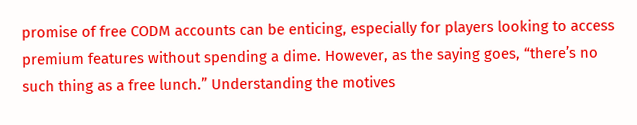promise of free CODM accounts can be enticing, especially for players looking to access premium features without spending a dime. However, as the saying goes, “there’s no such thing as a free lunch.” Understanding the motives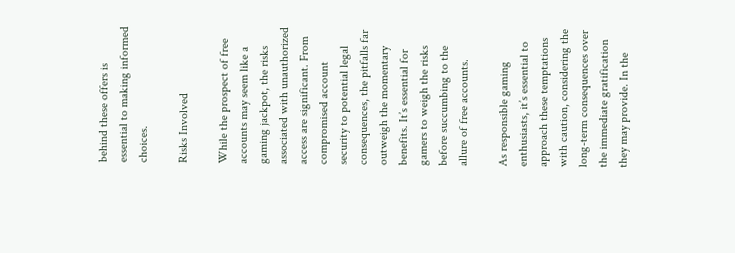behind these offers is essential to making informed choices.

Risks Involved

While the prospect of free accounts may seem like a gaming jackpot, the risks associated with unauthorized access are significant. From compromised account security to potential legal consequences, the pitfalls far outweigh the momentary benefits. It’s essential for gamers to weigh the risks before succumbing to the allure of free accounts.

As responsible gaming enthusiasts, it’s essential to approach these temptations with caution, considering the long-term consequences over the immediate gratification they may provide. In the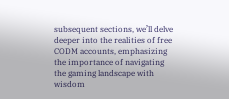subsequent sections, we’ll delve deeper into the realities of free CODM accounts, emphasizing the importance of navigating the gaming landscape with wisdom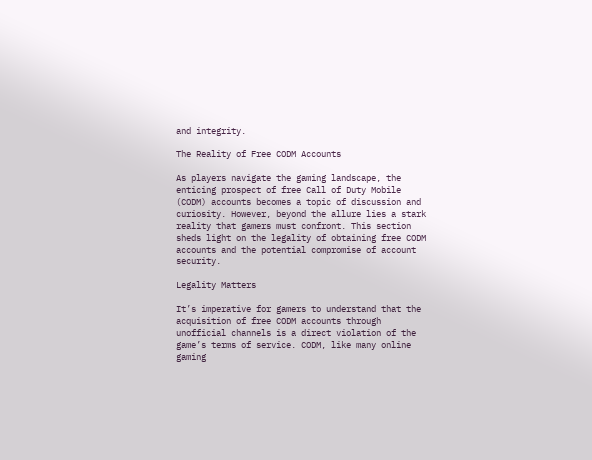and integrity.

The Reality of Free CODM Accounts

As players navigate the gaming landscape, the enticing prospect of free Call of Duty Mobile (CODM) accounts becomes a topic of discussion and curiosity. However, beyond the allure lies a stark reality that gamers must confront. This section sheds light on the legality of obtaining free CODM accounts and the potential compromise of account security.

Legality Matters

It’s imperative for gamers to understand that the acquisition of free CODM accounts through unofficial channels is a direct violation of the game’s terms of service. CODM, like many online gaming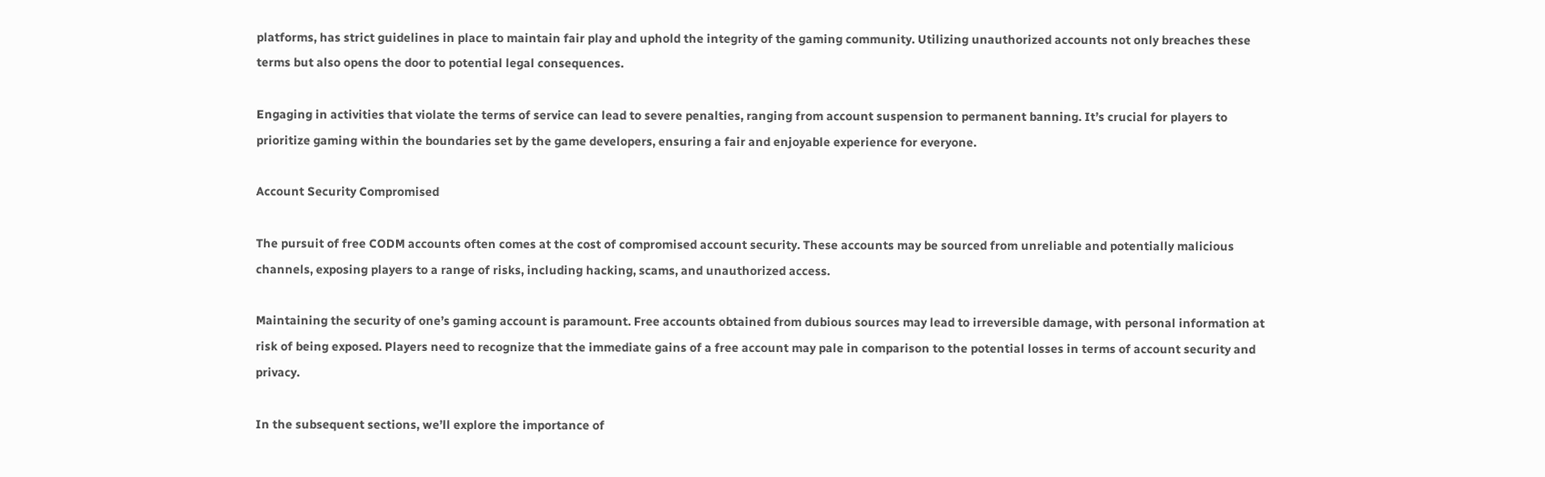platforms, has strict guidelines in place to maintain fair play and uphold the integrity of the gaming community. Utilizing unauthorized accounts not only breaches these terms but also opens the door to potential legal consequences.

Engaging in activities that violate the terms of service can lead to severe penalties, ranging from account suspension to permanent banning. It’s crucial for players to prioritize gaming within the boundaries set by the game developers, ensuring a fair and enjoyable experience for everyone.

Account Security Compromised

The pursuit of free CODM accounts often comes at the cost of compromised account security. These accounts may be sourced from unreliable and potentially malicious channels, exposing players to a range of risks, including hacking, scams, and unauthorized access.

Maintaining the security of one’s gaming account is paramount. Free accounts obtained from dubious sources may lead to irreversible damage, with personal information at risk of being exposed. Players need to recognize that the immediate gains of a free account may pale in comparison to the potential losses in terms of account security and privacy.

In the subsequent sections, we’ll explore the importance of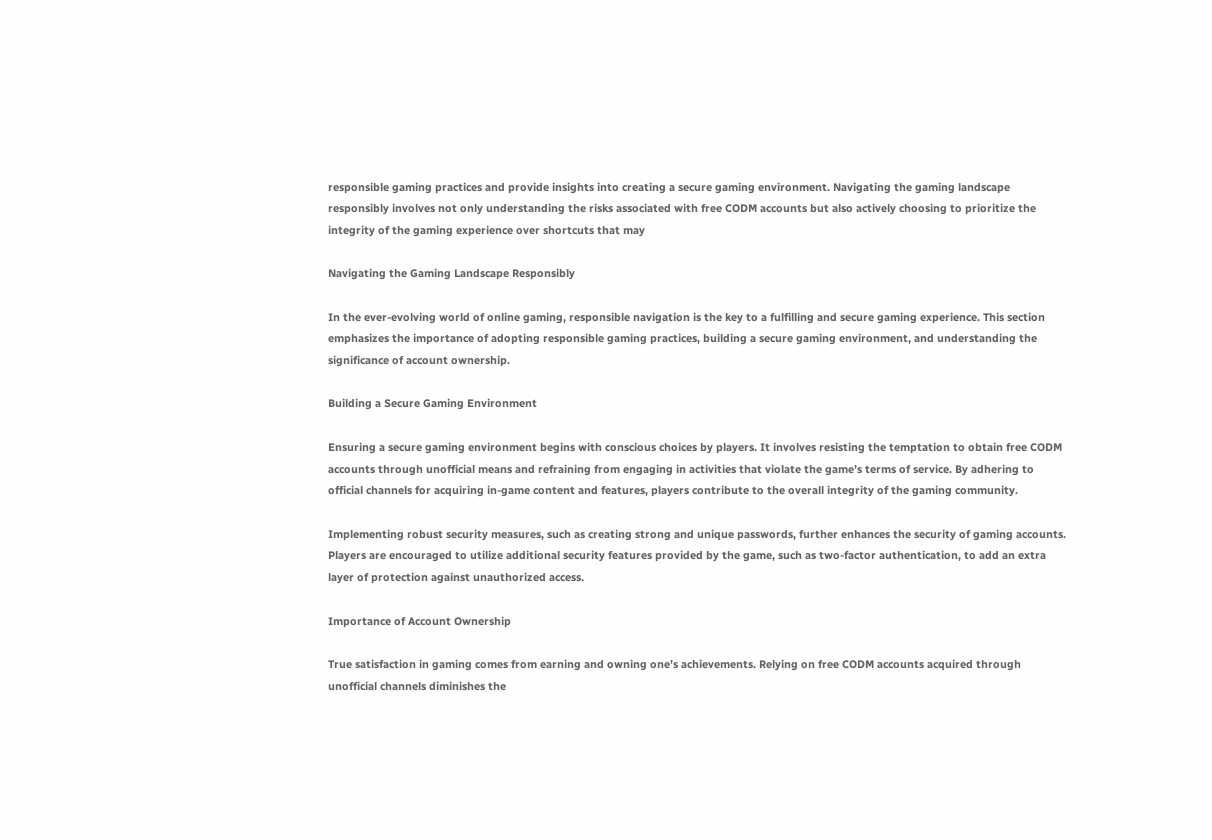responsible gaming practices and provide insights into creating a secure gaming environment. Navigating the gaming landscape responsibly involves not only understanding the risks associated with free CODM accounts but also actively choosing to prioritize the integrity of the gaming experience over shortcuts that may

Navigating the Gaming Landscape Responsibly

In the ever-evolving world of online gaming, responsible navigation is the key to a fulfilling and secure gaming experience. This section emphasizes the importance of adopting responsible gaming practices, building a secure gaming environment, and understanding the significance of account ownership.

Building a Secure Gaming Environment

Ensuring a secure gaming environment begins with conscious choices by players. It involves resisting the temptation to obtain free CODM accounts through unofficial means and refraining from engaging in activities that violate the game’s terms of service. By adhering to official channels for acquiring in-game content and features, players contribute to the overall integrity of the gaming community.

Implementing robust security measures, such as creating strong and unique passwords, further enhances the security of gaming accounts. Players are encouraged to utilize additional security features provided by the game, such as two-factor authentication, to add an extra layer of protection against unauthorized access.

Importance of Account Ownership

True satisfaction in gaming comes from earning and owning one’s achievements. Relying on free CODM accounts acquired through unofficial channels diminishes the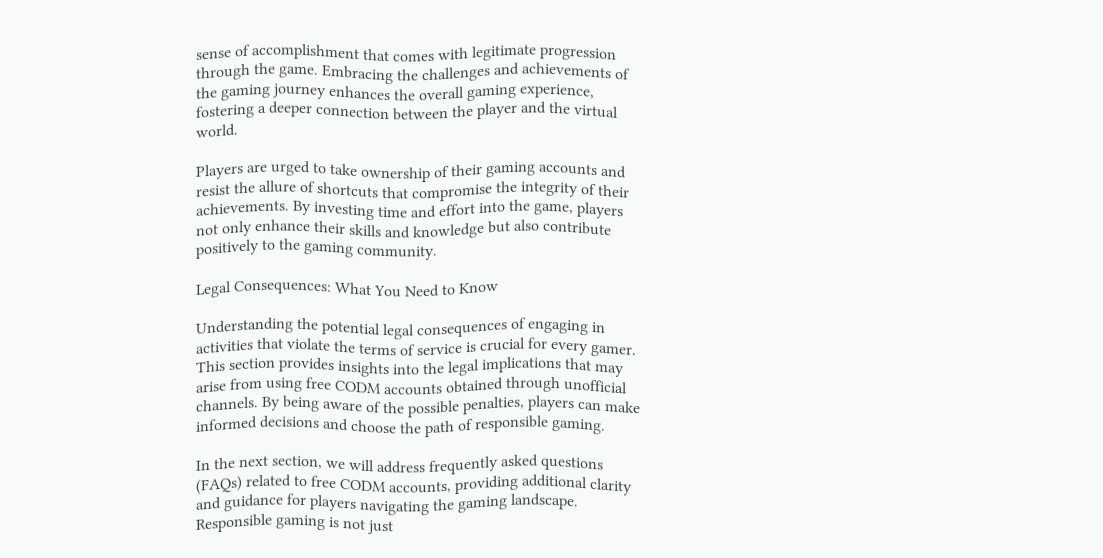sense of accomplishment that comes with legitimate progression through the game. Embracing the challenges and achievements of the gaming journey enhances the overall gaming experience, fostering a deeper connection between the player and the virtual world.

Players are urged to take ownership of their gaming accounts and resist the allure of shortcuts that compromise the integrity of their achievements. By investing time and effort into the game, players not only enhance their skills and knowledge but also contribute positively to the gaming community.

Legal Consequences: What You Need to Know

Understanding the potential legal consequences of engaging in activities that violate the terms of service is crucial for every gamer. This section provides insights into the legal implications that may arise from using free CODM accounts obtained through unofficial channels. By being aware of the possible penalties, players can make informed decisions and choose the path of responsible gaming.

In the next section, we will address frequently asked questions (FAQs) related to free CODM accounts, providing additional clarity and guidance for players navigating the gaming landscape. Responsible gaming is not just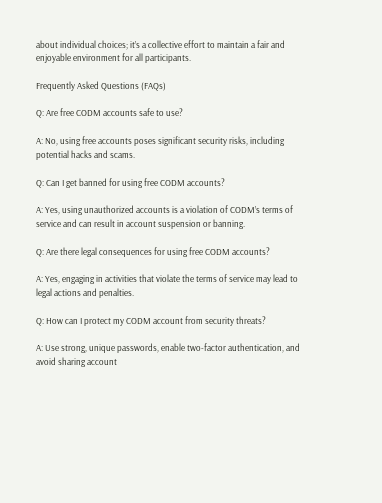about individual choices; it’s a collective effort to maintain a fair and enjoyable environment for all participants.

Frequently Asked Questions (FAQs)

Q: Are free CODM accounts safe to use?

A: No, using free accounts poses significant security risks, including potential hacks and scams.

Q: Can I get banned for using free CODM accounts?

A: Yes, using unauthorized accounts is a violation of CODM’s terms of service and can result in account suspension or banning.

Q: Are there legal consequences for using free CODM accounts?

A: Yes, engaging in activities that violate the terms of service may lead to legal actions and penalties.

Q: How can I protect my CODM account from security threats?

A: Use strong, unique passwords, enable two-factor authentication, and avoid sharing account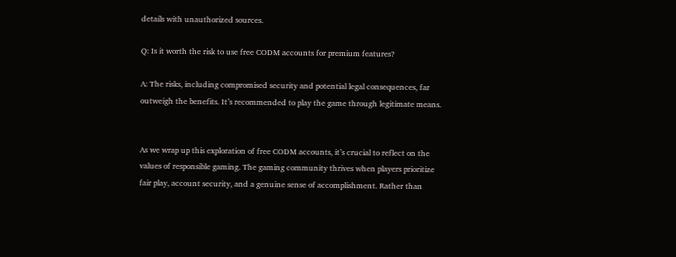details with unauthorized sources.

Q: Is it worth the risk to use free CODM accounts for premium features?

A: The risks, including compromised security and potential legal consequences, far outweigh the benefits. It’s recommended to play the game through legitimate means.


As we wrap up this exploration of free CODM accounts, it’s crucial to reflect on the values of responsible gaming. The gaming community thrives when players prioritize fair play, account security, and a genuine sense of accomplishment. Rather than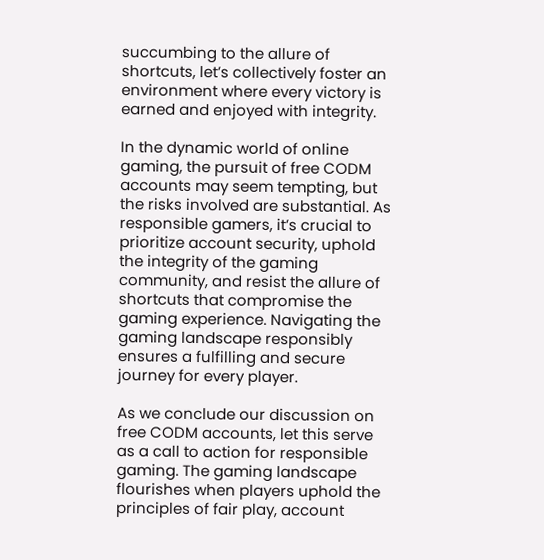succumbing to the allure of shortcuts, let’s collectively foster an environment where every victory is earned and enjoyed with integrity.

In the dynamic world of online gaming, the pursuit of free CODM accounts may seem tempting, but the risks involved are substantial. As responsible gamers, it’s crucial to prioritize account security, uphold the integrity of the gaming community, and resist the allure of shortcuts that compromise the gaming experience. Navigating the gaming landscape responsibly ensures a fulfilling and secure journey for every player.

As we conclude our discussion on free CODM accounts, let this serve as a call to action for responsible gaming. The gaming landscape flourishes when players uphold the principles of fair play, account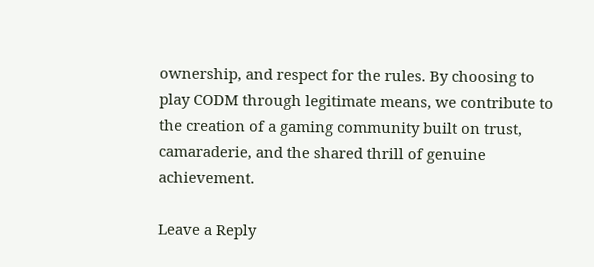ownership, and respect for the rules. By choosing to play CODM through legitimate means, we contribute to the creation of a gaming community built on trust, camaraderie, and the shared thrill of genuine achievement.

Leave a Reply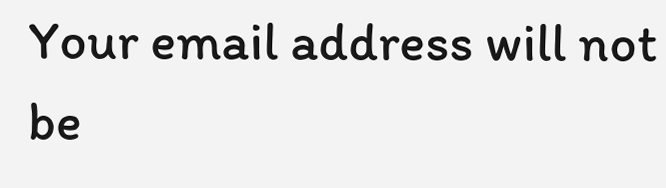Your email address will not be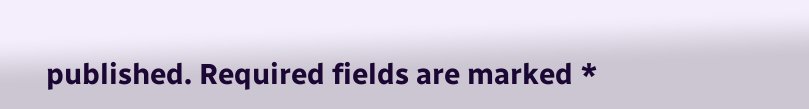published. Required fields are marked *